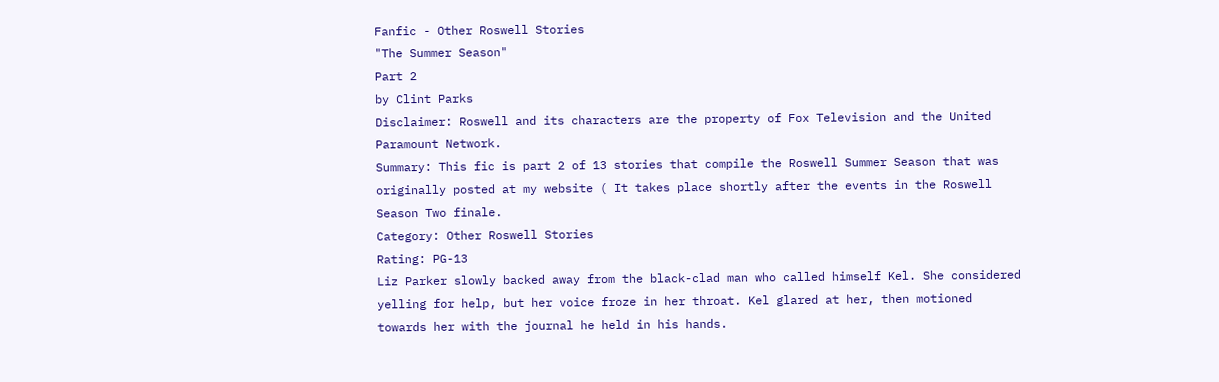Fanfic - Other Roswell Stories
"The Summer Season"
Part 2
by Clint Parks
Disclaimer: Roswell and its characters are the property of Fox Television and the United Paramount Network.
Summary: This fic is part 2 of 13 stories that compile the Roswell Summer Season that was originally posted at my website ( It takes place shortly after the events in the Roswell Season Two finale.
Category: Other Roswell Stories
Rating: PG-13
Liz Parker slowly backed away from the black-clad man who called himself Kel. She considered yelling for help, but her voice froze in her throat. Kel glared at her, then motioned towards her with the journal he held in his hands.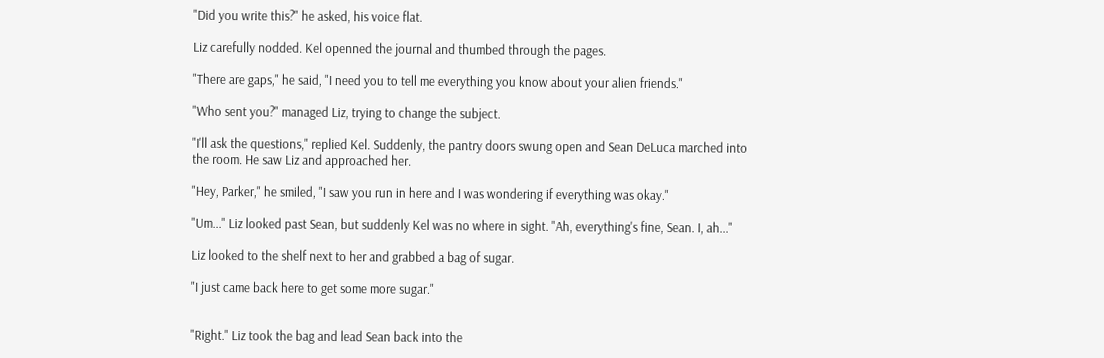"Did you write this?" he asked, his voice flat.

Liz carefully nodded. Kel openned the journal and thumbed through the pages.

"There are gaps," he said, "I need you to tell me everything you know about your alien friends."

"Who sent you?" managed Liz, trying to change the subject.

"I'll ask the questions," replied Kel. Suddenly, the pantry doors swung open and Sean DeLuca marched into the room. He saw Liz and approached her.

"Hey, Parker," he smiled, "I saw you run in here and I was wondering if everything was okay."

"Um..." Liz looked past Sean, but suddenly Kel was no where in sight. "Ah, everything's fine, Sean. I, ah..."

Liz looked to the shelf next to her and grabbed a bag of sugar.

"I just came back here to get some more sugar."


"Right." Liz took the bag and lead Sean back into the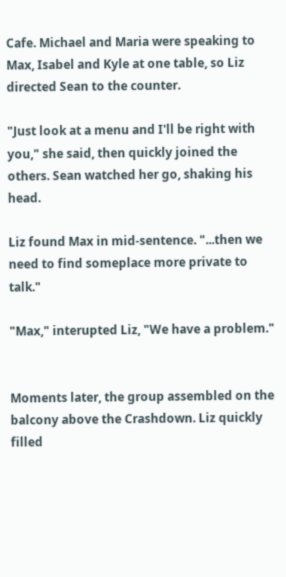Cafe. Michael and Maria were speaking to Max, Isabel and Kyle at one table, so Liz directed Sean to the counter.

"Just look at a menu and I'll be right with you," she said, then quickly joined the others. Sean watched her go, shaking his head.

Liz found Max in mid-sentence. "...then we need to find someplace more private to talk."

"Max," interupted Liz, "We have a problem."


Moments later, the group assembled on the balcony above the Crashdown. Liz quickly filled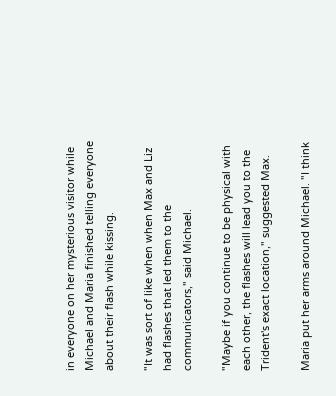in everyone on her mysterious visitor while Michael and Maria finished telling everyone about their flash while kissing.

"It was sort of like when when Max and Liz had flashes that led them to the communicators," said Michael.

"Maybe if you continue to be physical with each other, the flashes will lead you to the Trident's exact location," suggested Max.

Maria put her arms around Michael. "I think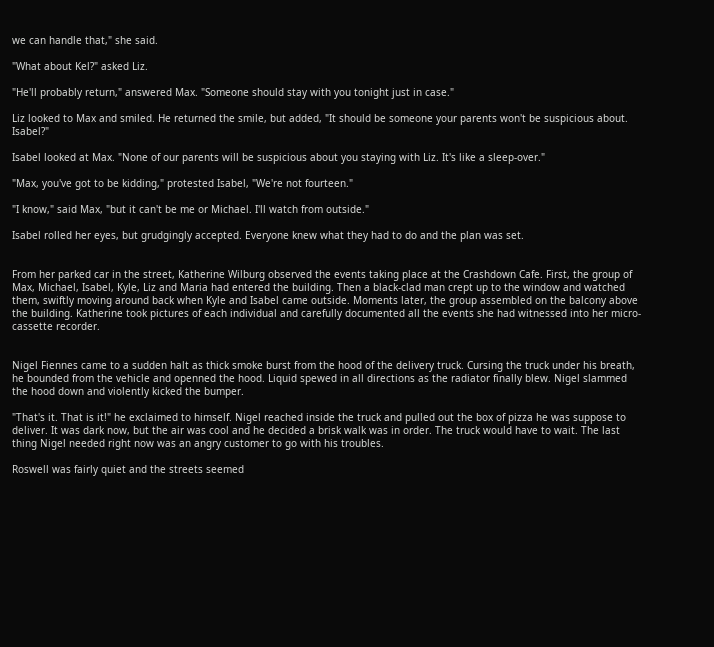we can handle that," she said.

"What about Kel?" asked Liz.

"He'll probably return," answered Max. "Someone should stay with you tonight just in case."

Liz looked to Max and smiled. He returned the smile, but added, "It should be someone your parents won't be suspicious about. Isabel?"

Isabel looked at Max. "None of our parents will be suspicious about you staying with Liz. It's like a sleep-over."

"Max, you've got to be kidding," protested Isabel, "We're not fourteen."

"I know," said Max, "but it can't be me or Michael. I'll watch from outside."

Isabel rolled her eyes, but grudgingly accepted. Everyone knew what they had to do and the plan was set.


From her parked car in the street, Katherine Wilburg observed the events taking place at the Crashdown Cafe. First, the group of Max, Michael, Isabel, Kyle, Liz and Maria had entered the building. Then a black-clad man crept up to the window and watched them, swiftly moving around back when Kyle and Isabel came outside. Moments later, the group assembled on the balcony above the building. Katherine took pictures of each individual and carefully documented all the events she had witnessed into her micro-cassette recorder.


Nigel Fiennes came to a sudden halt as thick smoke burst from the hood of the delivery truck. Cursing the truck under his breath, he bounded from the vehicle and openned the hood. Liquid spewed in all directions as the radiator finally blew. Nigel slammed the hood down and violently kicked the bumper.

"That's it. That is it!" he exclaimed to himself. Nigel reached inside the truck and pulled out the box of pizza he was suppose to deliver. It was dark now, but the air was cool and he decided a brisk walk was in order. The truck would have to wait. The last thing Nigel needed right now was an angry customer to go with his troubles.

Roswell was fairly quiet and the streets seemed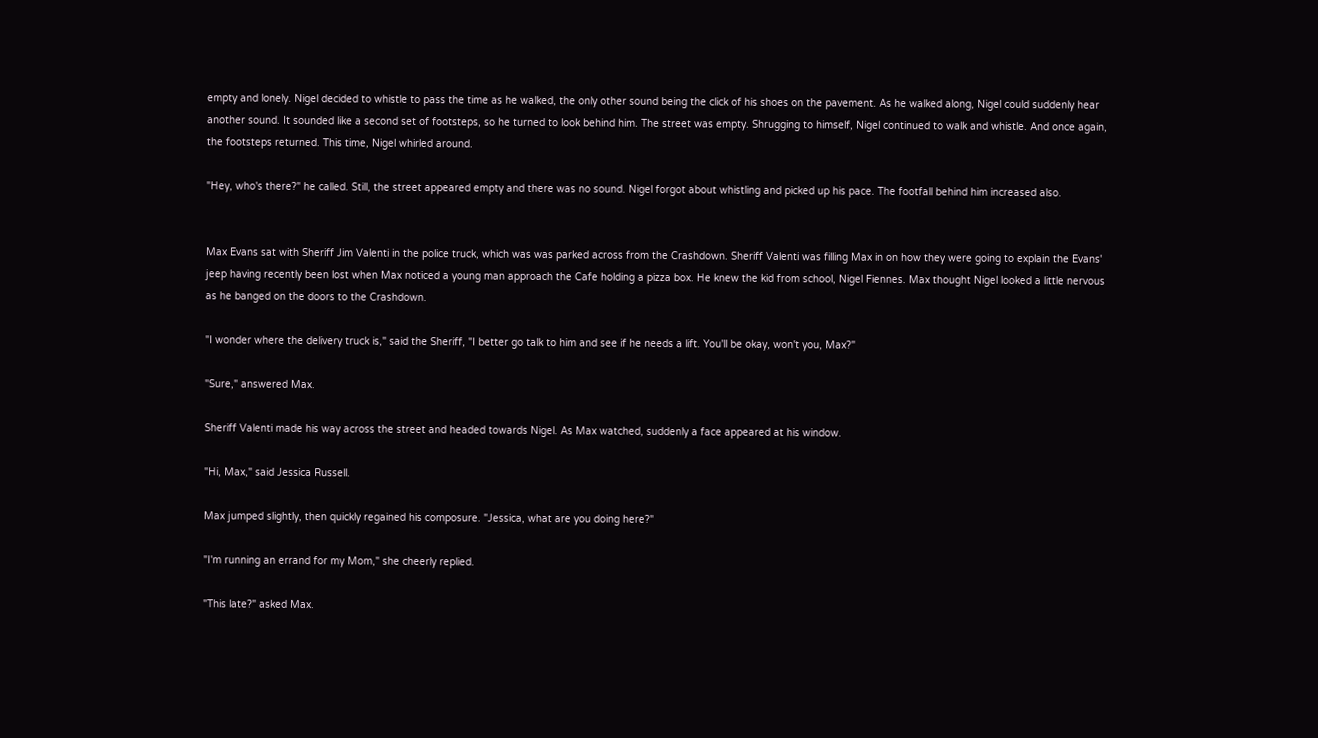empty and lonely. Nigel decided to whistle to pass the time as he walked, the only other sound being the click of his shoes on the pavement. As he walked along, Nigel could suddenly hear another sound. It sounded like a second set of footsteps, so he turned to look behind him. The street was empty. Shrugging to himself, Nigel continued to walk and whistle. And once again, the footsteps returned. This time, Nigel whirled around.

"Hey, who's there?" he called. Still, the street appeared empty and there was no sound. Nigel forgot about whistling and picked up his pace. The footfall behind him increased also.


Max Evans sat with Sheriff Jim Valenti in the police truck, which was was parked across from the Crashdown. Sheriff Valenti was filling Max in on how they were going to explain the Evans' jeep having recently been lost when Max noticed a young man approach the Cafe holding a pizza box. He knew the kid from school, Nigel Fiennes. Max thought Nigel looked a little nervous as he banged on the doors to the Crashdown.

"I wonder where the delivery truck is," said the Sheriff, "I better go talk to him and see if he needs a lift. You'll be okay, won't you, Max?"

"Sure," answered Max.

Sheriff Valenti made his way across the street and headed towards Nigel. As Max watched, suddenly a face appeared at his window.

"Hi, Max," said Jessica Russell.

Max jumped slightly, then quickly regained his composure. "Jessica, what are you doing here?"

"I'm running an errand for my Mom," she cheerly replied.

"This late?" asked Max.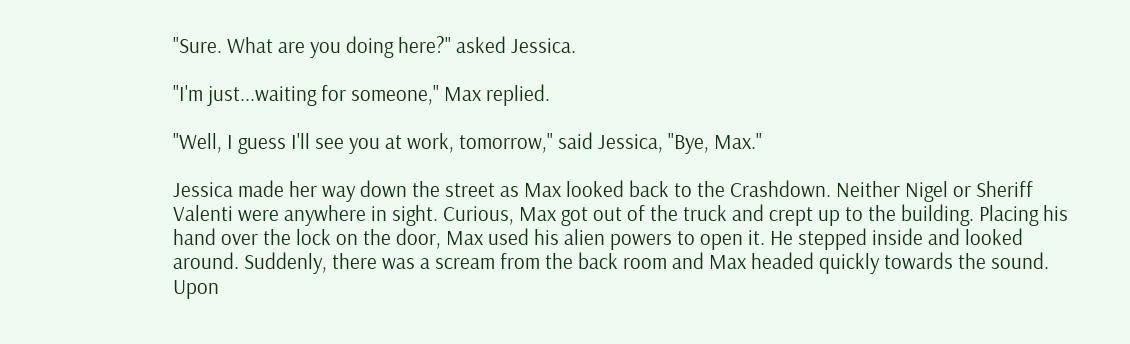"Sure. What are you doing here?" asked Jessica.

"I'm just...waiting for someone," Max replied.

"Well, I guess I'll see you at work, tomorrow," said Jessica, "Bye, Max."

Jessica made her way down the street as Max looked back to the Crashdown. Neither Nigel or Sheriff Valenti were anywhere in sight. Curious, Max got out of the truck and crept up to the building. Placing his hand over the lock on the door, Max used his alien powers to open it. He stepped inside and looked around. Suddenly, there was a scream from the back room and Max headed quickly towards the sound. Upon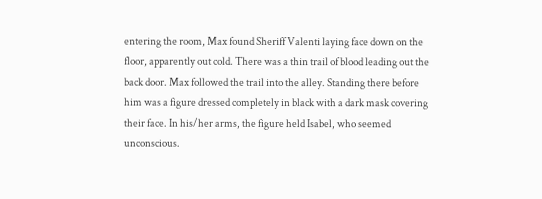entering the room, Max found Sheriff Valenti laying face down on the floor, apparently out cold. There was a thin trail of blood leading out the back door. Max followed the trail into the alley. Standing there before him was a figure dressed completely in black with a dark mask covering their face. In his/her arms, the figure held Isabel, who seemed unconscious.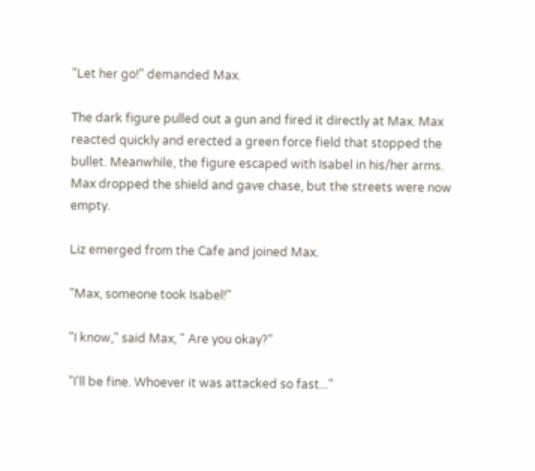"Let her go!" demanded Max.

The dark figure pulled out a gun and fired it directly at Max. Max reacted quickly and erected a green force field that stopped the bullet. Meanwhile, the figure escaped with Isabel in his/her arms. Max dropped the shield and gave chase, but the streets were now empty.

Liz emerged from the Cafe and joined Max.

"Max, someone took Isabel!"

"I know," said Max, " Are you okay?"

"I'll be fine. Whoever it was attacked so fast..."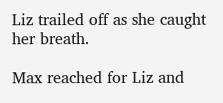Liz trailed off as she caught her breath.

Max reached for Liz and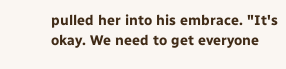pulled her into his embrace. "It's okay. We need to get everyone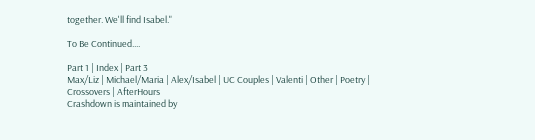together. We'll find Isabel."

To Be Continued....

Part 1 | Index | Part 3
Max/Liz | Michael/Maria | Alex/Isabel | UC Couples | Valenti | Other | Poetry | Crossovers | AfterHours
Crashdown is maintained by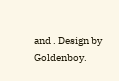and . Design by Goldenboy.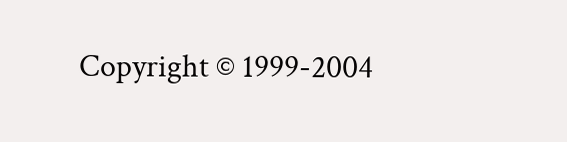Copyright © 1999-2004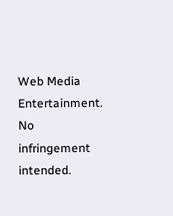Web Media Entertainment.
No infringement intended.